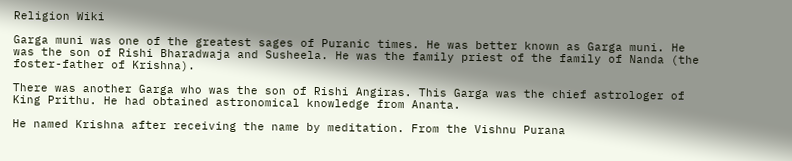Religion Wiki

Garga muni was one of the greatest sages of Puranic times. He was better known as Garga muni. He was the son of Rishi Bharadwaja and Susheela. He was the family priest of the family of Nanda (the foster-father of Krishna).

There was another Garga who was the son of Rishi Angiras. This Garga was the chief astrologer of King Prithu. He had obtained astronomical knowledge from Ananta.

He named Krishna after receiving the name by meditation. From the Vishnu Purana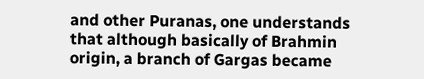and other Puranas, one understands that although basically of Brahmin origin, a branch of Gargas became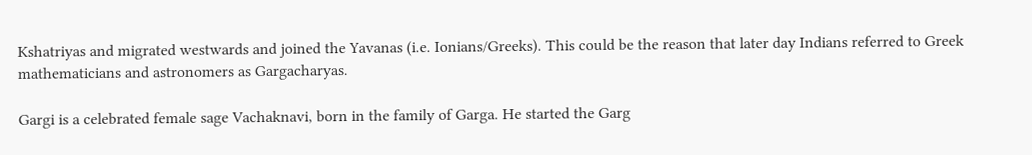Kshatriyas and migrated westwards and joined the Yavanas (i.e. Ionians/Greeks). This could be the reason that later day Indians referred to Greek mathematicians and astronomers as Gargacharyas.

Gargi is a celebrated female sage Vachaknavi, born in the family of Garga. He started the Garg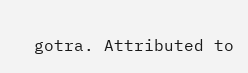gotra. Attributed to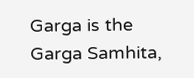Garga is the Garga Samhita,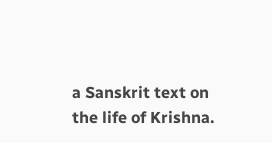a Sanskrit text on the life of Krishna.